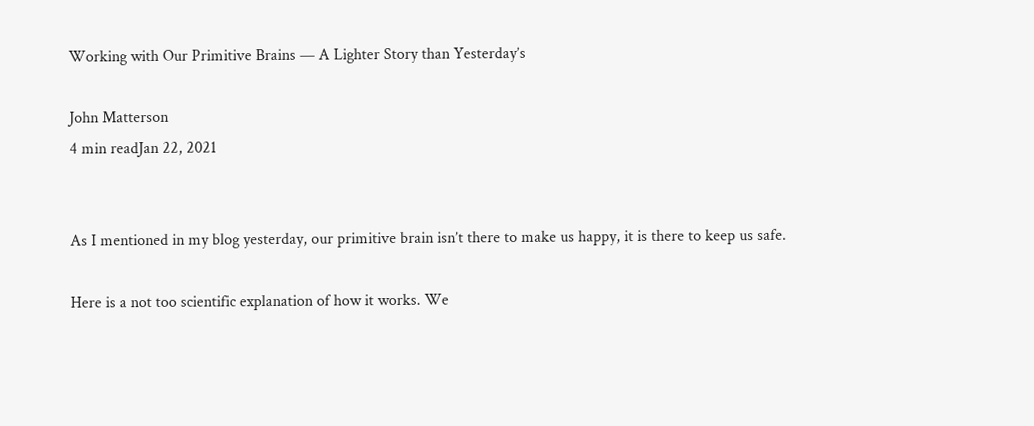Working with Our Primitive Brains — A Lighter Story than Yesterday’s

John Matterson
4 min readJan 22, 2021


As I mentioned in my blog yesterday, our primitive brain isn’t there to make us happy, it is there to keep us safe.

Here is a not too scientific explanation of how it works. We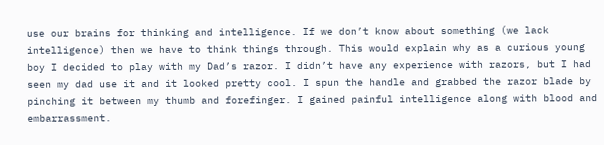use our brains for thinking and intelligence. If we don’t know about something (we lack intelligence) then we have to think things through. This would explain why as a curious young boy I decided to play with my Dad’s razor. I didn’t have any experience with razors, but I had seen my dad use it and it looked pretty cool. I spun the handle and grabbed the razor blade by pinching it between my thumb and forefinger. I gained painful intelligence along with blood and embarrassment.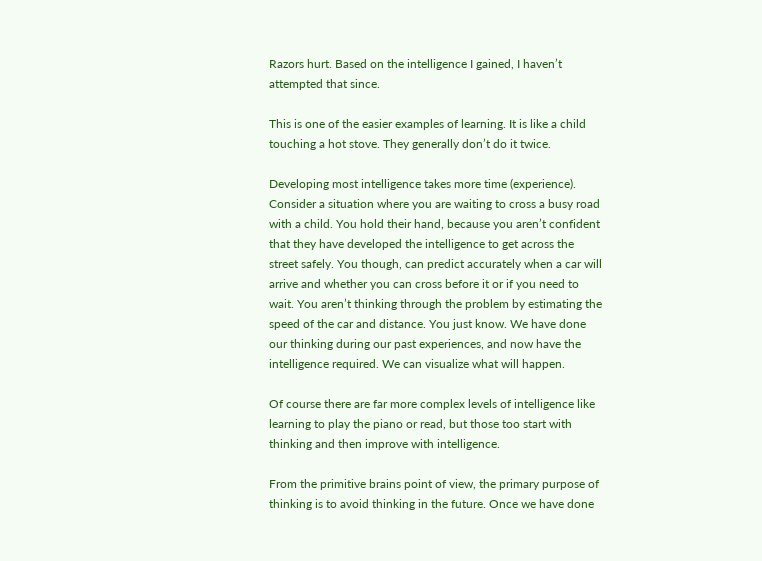Razors hurt. Based on the intelligence I gained, I haven’t attempted that since.

This is one of the easier examples of learning. It is like a child touching a hot stove. They generally don’t do it twice.

Developing most intelligence takes more time (experience). Consider a situation where you are waiting to cross a busy road with a child. You hold their hand, because you aren’t confident that they have developed the intelligence to get across the street safely. You though, can predict accurately when a car will arrive and whether you can cross before it or if you need to wait. You aren’t thinking through the problem by estimating the speed of the car and distance. You just know. We have done our thinking during our past experiences, and now have the intelligence required. We can visualize what will happen.

Of course there are far more complex levels of intelligence like learning to play the piano or read, but those too start with thinking and then improve with intelligence.

From the primitive brains point of view, the primary purpose of thinking is to avoid thinking in the future. Once we have done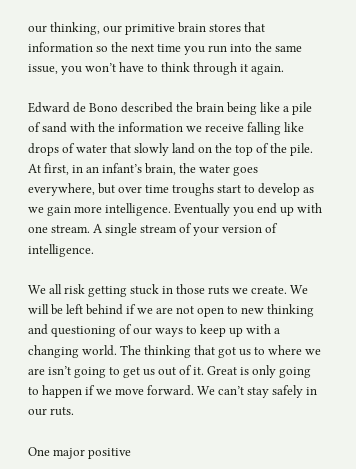our thinking, our primitive brain stores that information so the next time you run into the same issue, you won’t have to think through it again.

Edward de Bono described the brain being like a pile of sand with the information we receive falling like drops of water that slowly land on the top of the pile. At first, in an infant’s brain, the water goes everywhere, but over time troughs start to develop as we gain more intelligence. Eventually you end up with one stream. A single stream of your version of intelligence.

We all risk getting stuck in those ruts we create. We will be left behind if we are not open to new thinking and questioning of our ways to keep up with a changing world. The thinking that got us to where we are isn’t going to get us out of it. Great is only going to happen if we move forward. We can’t stay safely in our ruts.

One major positive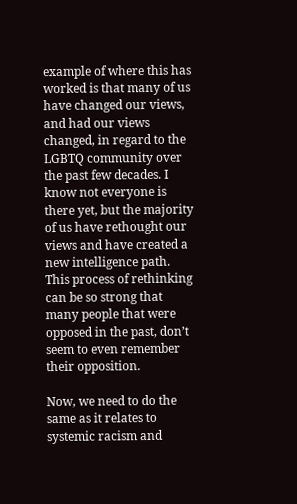example of where this has worked is that many of us have changed our views, and had our views changed, in regard to the LGBTQ community over the past few decades. I know not everyone is there yet, but the majority of us have rethought our views and have created a new intelligence path. This process of rethinking can be so strong that many people that were opposed in the past, don’t seem to even remember their opposition.

Now, we need to do the same as it relates to systemic racism and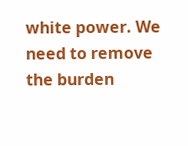white power. We need to remove the burden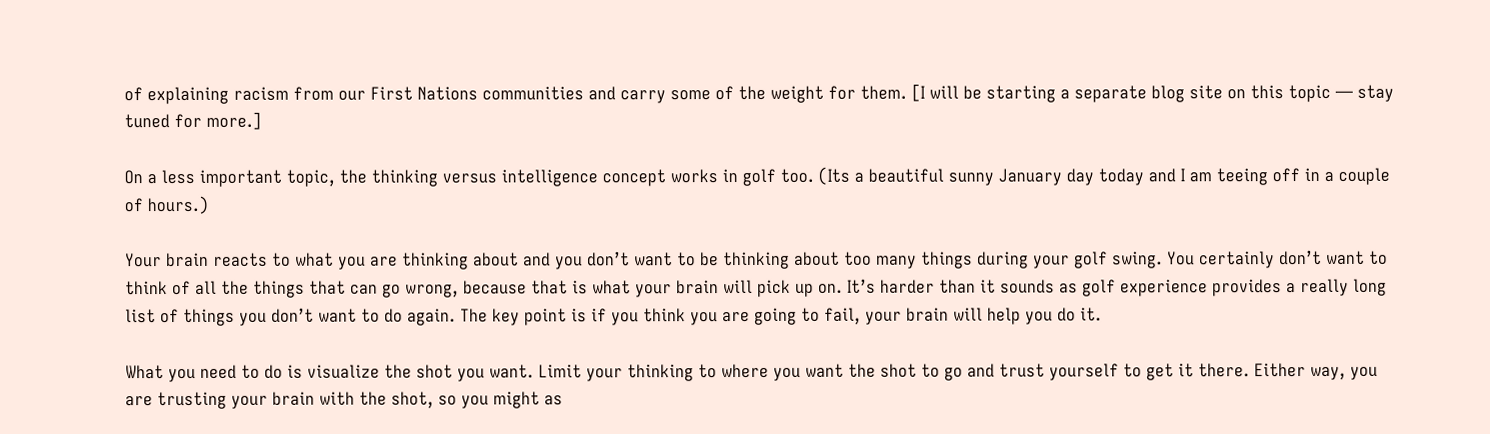of explaining racism from our First Nations communities and carry some of the weight for them. [I will be starting a separate blog site on this topic — stay tuned for more.]

On a less important topic, the thinking versus intelligence concept works in golf too. (Its a beautiful sunny January day today and I am teeing off in a couple of hours.)

Your brain reacts to what you are thinking about and you don’t want to be thinking about too many things during your golf swing. You certainly don’t want to think of all the things that can go wrong, because that is what your brain will pick up on. It’s harder than it sounds as golf experience provides a really long list of things you don’t want to do again. The key point is if you think you are going to fail, your brain will help you do it.

What you need to do is visualize the shot you want. Limit your thinking to where you want the shot to go and trust yourself to get it there. Either way, you are trusting your brain with the shot, so you might as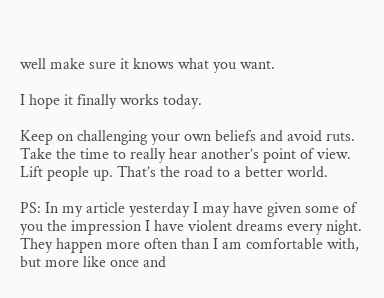well make sure it knows what you want.

I hope it finally works today.

Keep on challenging your own beliefs and avoid ruts. Take the time to really hear another’s point of view. Lift people up. That’s the road to a better world.

PS: In my article yesterday I may have given some of you the impression I have violent dreams every night. They happen more often than I am comfortable with, but more like once and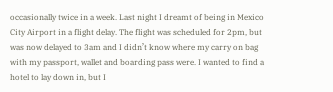occasionally twice in a week. Last night I dreamt of being in Mexico City Airport in a flight delay. The flight was scheduled for 2pm, but was now delayed to 3am and I didn’t know where my carry on bag with my passport, wallet and boarding pass were. I wanted to find a hotel to lay down in, but I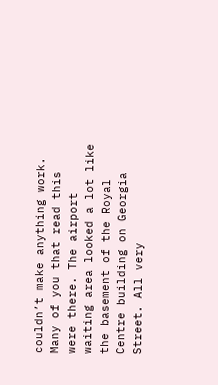couldn’t make anything work. Many of you that read this were there. The airport waiting area looked a lot like the basement of the Royal Centre building on Georgia Street. All very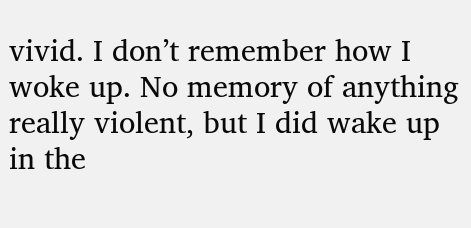vivid. I don’t remember how I woke up. No memory of anything really violent, but I did wake up in the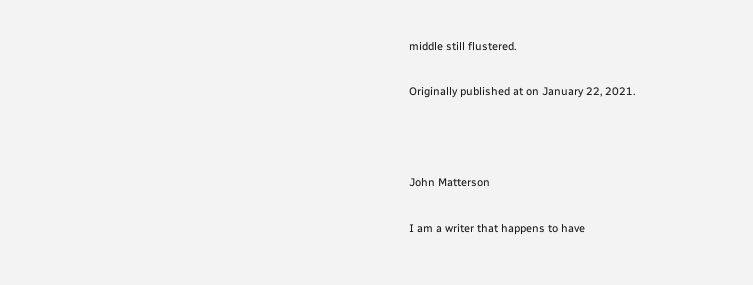middle still flustered.

Originally published at on January 22, 2021.



John Matterson

I am a writer that happens to have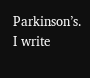Parkinson’s. I write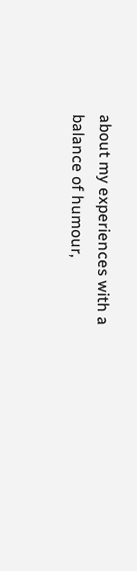about my experiences with a balance of humour,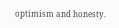optimism and honesty.